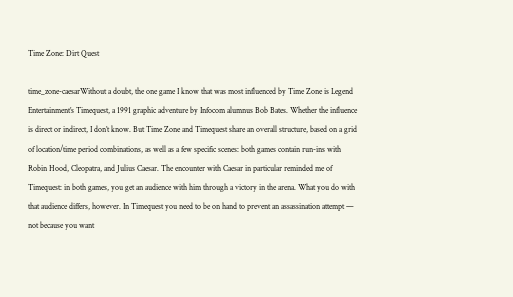Time Zone: Dirt Quest

time_zone-caesarWithout a doubt, the one game I know that was most influenced by Time Zone is Legend Entertainment’s Timequest, a 1991 graphic adventure by Infocom alumnus Bob Bates. Whether the influence is direct or indirect, I don’t know. But Time Zone and Timequest share an overall structure, based on a grid of location/time period combinations, as well as a few specific scenes: both games contain run-ins with Robin Hood, Cleopatra, and Julius Caesar. The encounter with Caesar in particular reminded me of Timequest: in both games, you get an audience with him through a victory in the arena. What you do with that audience differs, however. In Timequest you need to be on hand to prevent an assassination attempt — not because you want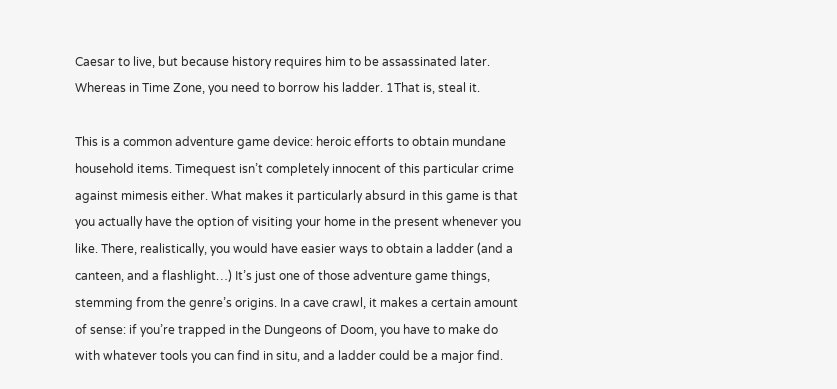Caesar to live, but because history requires him to be assassinated later. Whereas in Time Zone, you need to borrow his ladder. 1That is, steal it.

This is a common adventure game device: heroic efforts to obtain mundane household items. Timequest isn’t completely innocent of this particular crime against mimesis either. What makes it particularly absurd in this game is that you actually have the option of visiting your home in the present whenever you like. There, realistically, you would have easier ways to obtain a ladder (and a canteen, and a flashlight…) It’s just one of those adventure game things, stemming from the genre’s origins. In a cave crawl, it makes a certain amount of sense: if you’re trapped in the Dungeons of Doom, you have to make do with whatever tools you can find in situ, and a ladder could be a major find.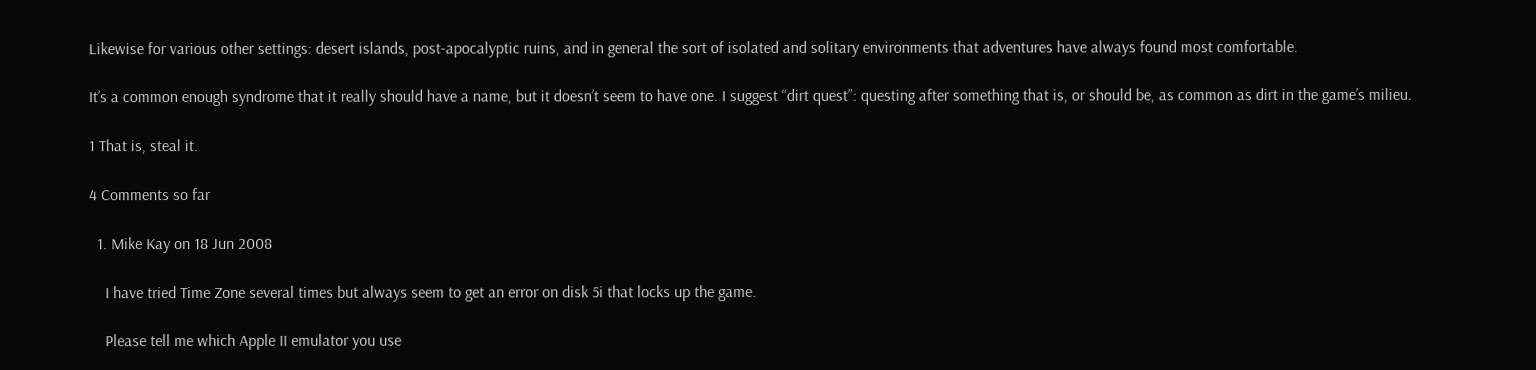Likewise for various other settings: desert islands, post-apocalyptic ruins, and in general the sort of isolated and solitary environments that adventures have always found most comfortable.

It’s a common enough syndrome that it really should have a name, but it doesn’t seem to have one. I suggest “dirt quest”: questing after something that is, or should be, as common as dirt in the game’s milieu.

1 That is, steal it.

4 Comments so far

  1. Mike Kay on 18 Jun 2008

    I have tried Time Zone several times but always seem to get an error on disk 5i that locks up the game.

    Please tell me which Apple II emulator you use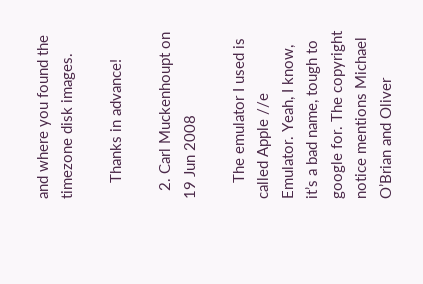and where you found the timezone disk images.

    Thanks in advance!

  2. Carl Muckenhoupt on 19 Jun 2008

    The emulator I used is called Apple //e Emulator. Yeah, I know, it’s a bad name, tough to google for. The copyright notice mentions Michael O’Brian and Oliver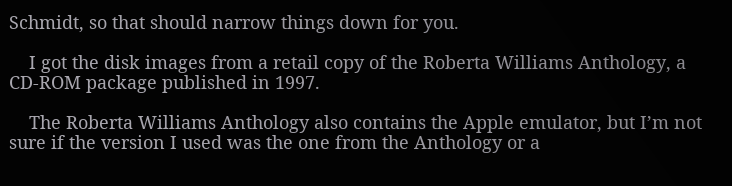Schmidt, so that should narrow things down for you.

    I got the disk images from a retail copy of the Roberta Williams Anthology, a CD-ROM package published in 1997.

    The Roberta Williams Anthology also contains the Apple emulator, but I’m not sure if the version I used was the one from the Anthology or a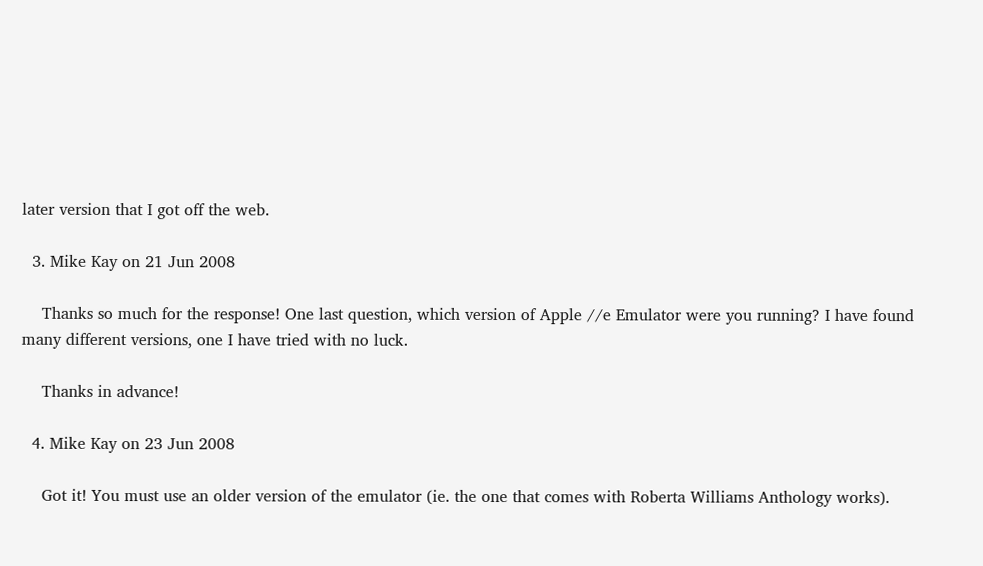later version that I got off the web.

  3. Mike Kay on 21 Jun 2008

    Thanks so much for the response! One last question, which version of Apple //e Emulator were you running? I have found many different versions, one I have tried with no luck.

    Thanks in advance!

  4. Mike Kay on 23 Jun 2008

    Got it! You must use an older version of the emulator (ie. the one that comes with Roberta Williams Anthology works).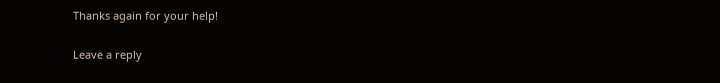Thanks again for your help!

Leave a reply